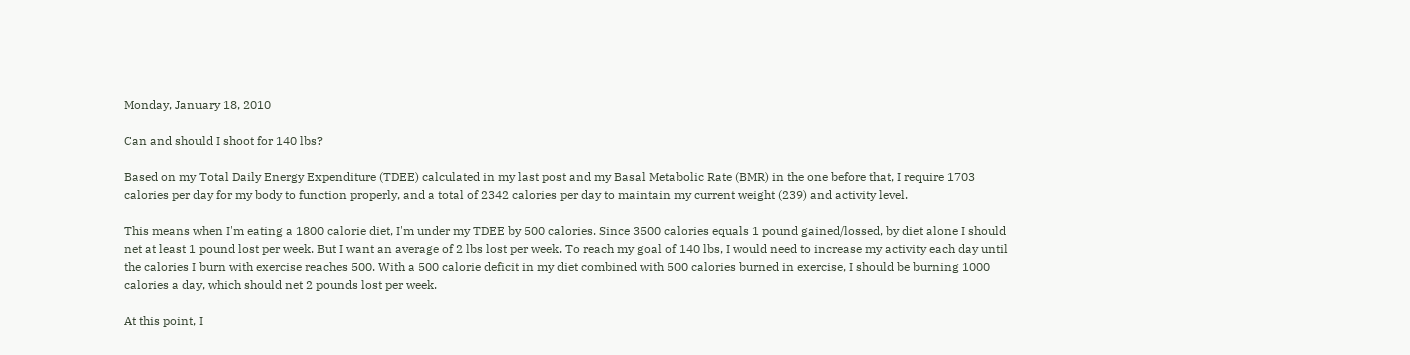Monday, January 18, 2010

Can and should I shoot for 140 lbs?

Based on my Total Daily Energy Expenditure (TDEE) calculated in my last post and my Basal Metabolic Rate (BMR) in the one before that, I require 1703 calories per day for my body to function properly, and a total of 2342 calories per day to maintain my current weight (239) and activity level.

This means when I'm eating a 1800 calorie diet, I'm under my TDEE by 500 calories. Since 3500 calories equals 1 pound gained/lossed, by diet alone I should net at least 1 pound lost per week. But I want an average of 2 lbs lost per week. To reach my goal of 140 lbs, I would need to increase my activity each day until the calories I burn with exercise reaches 500. With a 500 calorie deficit in my diet combined with 500 calories burned in exercise, I should be burning 1000 calories a day, which should net 2 pounds lost per week.

At this point, I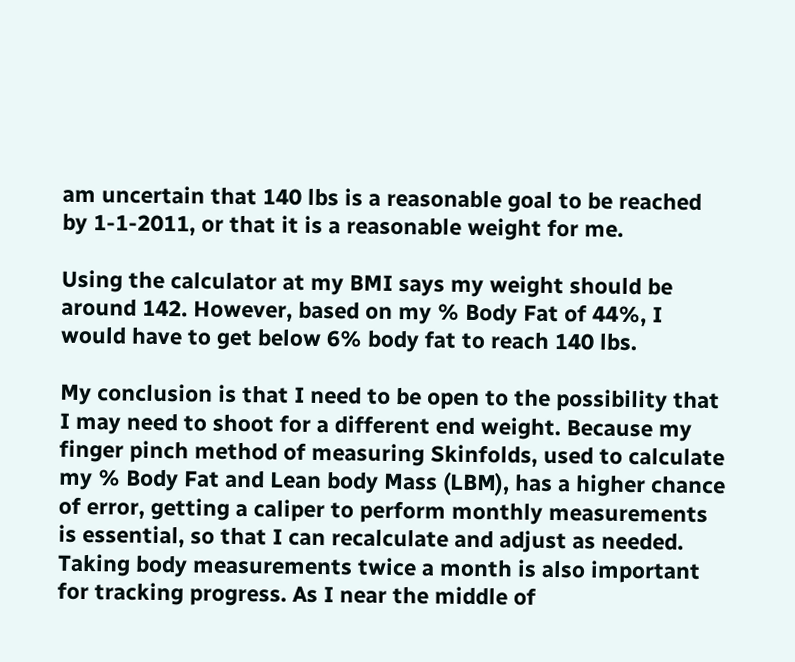am uncertain that 140 lbs is a reasonable goal to be reached by 1-1-2011, or that it is a reasonable weight for me.

Using the calculator at my BMI says my weight should be around 142. However, based on my % Body Fat of 44%, I would have to get below 6% body fat to reach 140 lbs.

My conclusion is that I need to be open to the possibility that I may need to shoot for a different end weight. Because my finger pinch method of measuring Skinfolds, used to calculate my % Body Fat and Lean body Mass (LBM), has a higher chance of error, getting a caliper to perform monthly measurements is essential, so that I can recalculate and adjust as needed. Taking body measurements twice a month is also important for tracking progress. As I near the middle of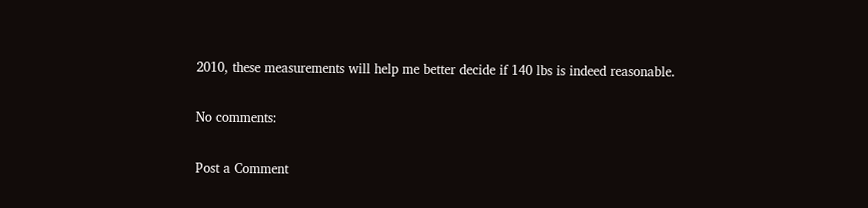2010, these measurements will help me better decide if 140 lbs is indeed reasonable.

No comments:

Post a Comment